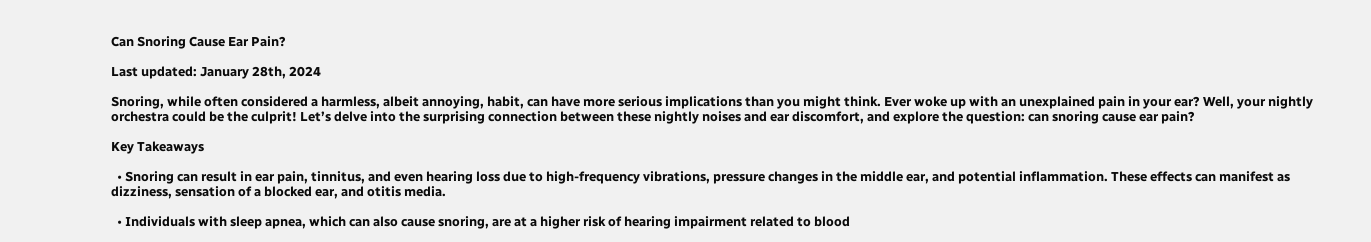Can Snoring Cause Ear Pain?

Last updated: January 28th, 2024

Snoring, while often considered a harmless, albeit annoying, habit, can have more serious implications than you might think. Ever woke up with an unexplained pain in your ear? Well, your nightly orchestra could be the culprit! Let’s delve into the surprising connection between these nightly noises and ear discomfort, and explore the question: can snoring cause ear pain?

Key Takeaways

  • Snoring can result in ear pain, tinnitus, and even hearing loss due to high-frequency vibrations, pressure changes in the middle ear, and potential inflammation. These effects can manifest as dizziness, sensation of a blocked ear, and otitis media.

  • Individuals with sleep apnea, which can also cause snoring, are at a higher risk of hearing impairment related to blood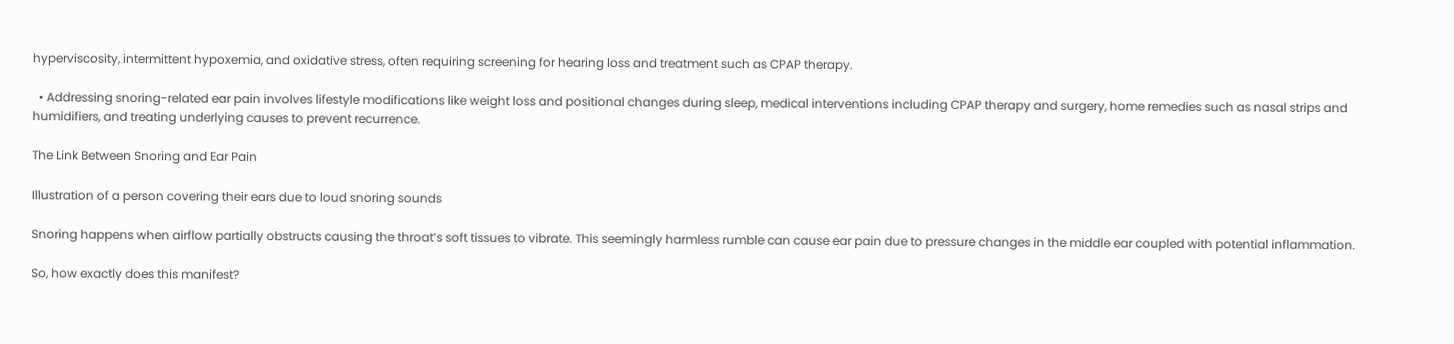hyperviscosity, intermittent hypoxemia, and oxidative stress, often requiring screening for hearing loss and treatment such as CPAP therapy.

  • Addressing snoring-related ear pain involves lifestyle modifications like weight loss and positional changes during sleep, medical interventions including CPAP therapy and surgery, home remedies such as nasal strips and humidifiers, and treating underlying causes to prevent recurrence.

The Link Between Snoring and Ear Pain

Illustration of a person covering their ears due to loud snoring sounds

Snoring happens when airflow partially obstructs causing the throat’s soft tissues to vibrate. This seemingly harmless rumble can cause ear pain due to pressure changes in the middle ear coupled with potential inflammation.

So, how exactly does this manifest?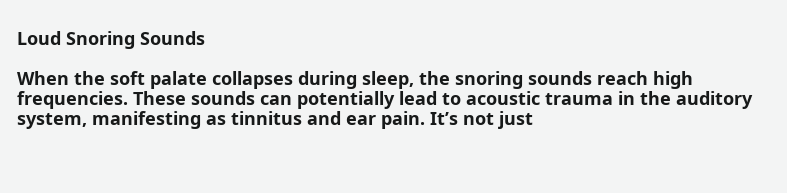Loud Snoring Sounds

When the soft palate collapses during sleep, the snoring sounds reach high frequencies. These sounds can potentially lead to acoustic trauma in the auditory system, manifesting as tinnitus and ear pain. It’s not just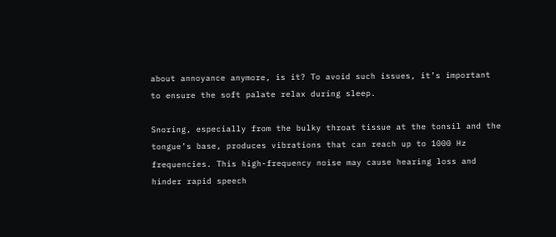about annoyance anymore, is it? To avoid such issues, it’s important to ensure the soft palate relax during sleep.

Snoring, especially from the bulky throat tissue at the tonsil and the tongue’s base, produces vibrations that can reach up to 1000 Hz frequencies. This high-frequency noise may cause hearing loss and hinder rapid speech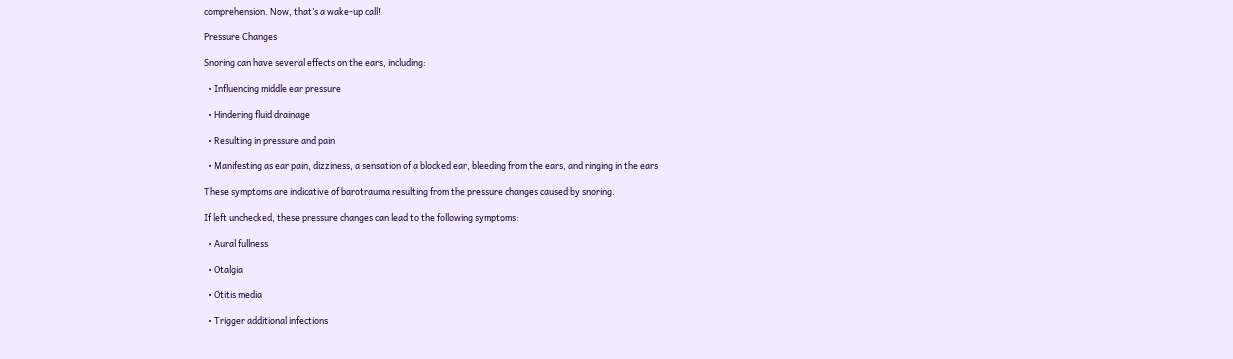comprehension. Now, that’s a wake-up call!

Pressure Changes

Snoring can have several effects on the ears, including:

  • Influencing middle ear pressure

  • Hindering fluid drainage

  • Resulting in pressure and pain

  • Manifesting as ear pain, dizziness, a sensation of a blocked ear, bleeding from the ears, and ringing in the ears

These symptoms are indicative of barotrauma resulting from the pressure changes caused by snoring.

If left unchecked, these pressure changes can lead to the following symptoms:

  • Aural fullness

  • Otalgia

  • Otitis media

  • Trigger additional infections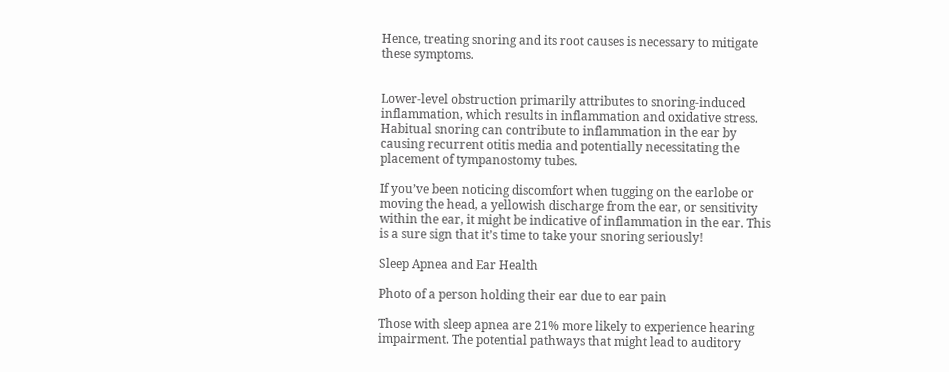Hence, treating snoring and its root causes is necessary to mitigate these symptoms.


Lower-level obstruction primarily attributes to snoring-induced inflammation, which results in inflammation and oxidative stress. Habitual snoring can contribute to inflammation in the ear by causing recurrent otitis media and potentially necessitating the placement of tympanostomy tubes.

If you’ve been noticing discomfort when tugging on the earlobe or moving the head, a yellowish discharge from the ear, or sensitivity within the ear, it might be indicative of inflammation in the ear. This is a sure sign that it’s time to take your snoring seriously!

Sleep Apnea and Ear Health

Photo of a person holding their ear due to ear pain

Those with sleep apnea are 21% more likely to experience hearing impairment. The potential pathways that might lead to auditory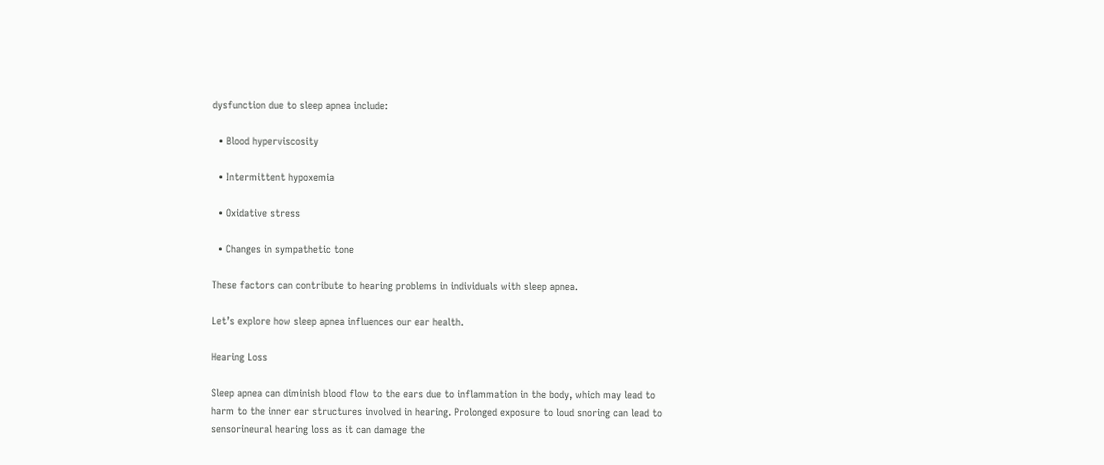dysfunction due to sleep apnea include:

  • Blood hyperviscosity

  • Intermittent hypoxemia

  • Oxidative stress

  • Changes in sympathetic tone

These factors can contribute to hearing problems in individuals with sleep apnea.

Let’s explore how sleep apnea influences our ear health.

Hearing Loss

Sleep apnea can diminish blood flow to the ears due to inflammation in the body, which may lead to harm to the inner ear structures involved in hearing. Prolonged exposure to loud snoring can lead to sensorineural hearing loss as it can damage the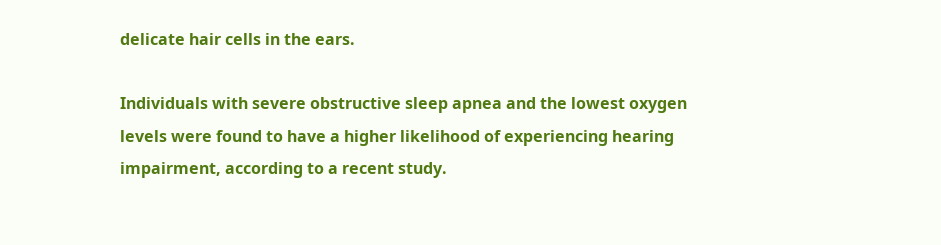delicate hair cells in the ears.

Individuals with severe obstructive sleep apnea and the lowest oxygen levels were found to have a higher likelihood of experiencing hearing impairment, according to a recent study.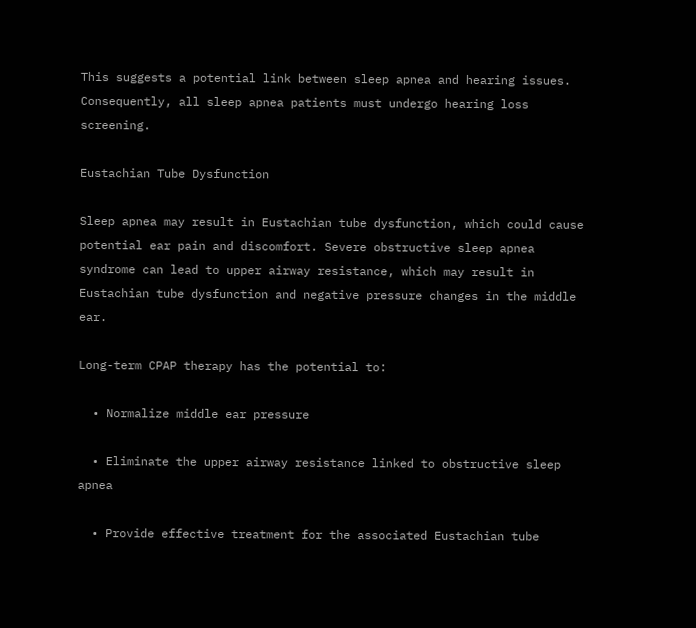This suggests a potential link between sleep apnea and hearing issues. Consequently, all sleep apnea patients must undergo hearing loss screening.

Eustachian Tube Dysfunction

Sleep apnea may result in Eustachian tube dysfunction, which could cause potential ear pain and discomfort. Severe obstructive sleep apnea syndrome can lead to upper airway resistance, which may result in Eustachian tube dysfunction and negative pressure changes in the middle ear.

Long-term CPAP therapy has the potential to:

  • Normalize middle ear pressure

  • Eliminate the upper airway resistance linked to obstructive sleep apnea

  • Provide effective treatment for the associated Eustachian tube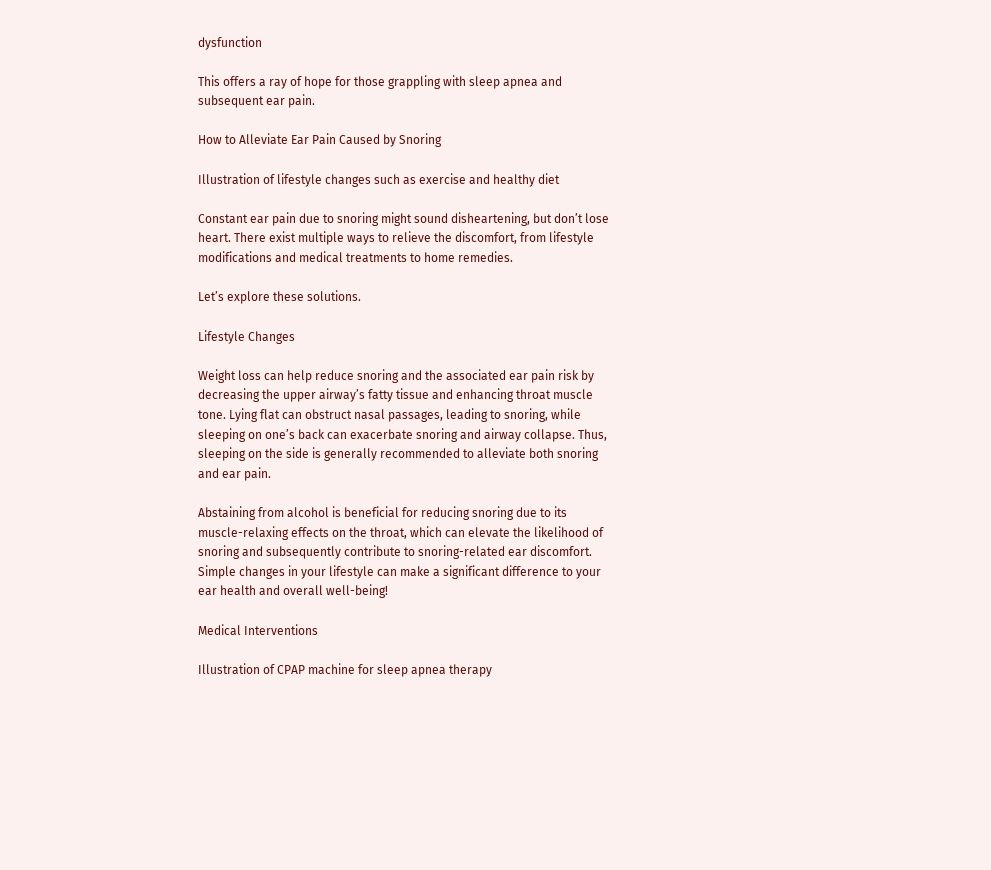dysfunction

This offers a ray of hope for those grappling with sleep apnea and subsequent ear pain.

How to Alleviate Ear Pain Caused by Snoring

Illustration of lifestyle changes such as exercise and healthy diet

Constant ear pain due to snoring might sound disheartening, but don’t lose heart. There exist multiple ways to relieve the discomfort, from lifestyle modifications and medical treatments to home remedies.

Let’s explore these solutions.

Lifestyle Changes

Weight loss can help reduce snoring and the associated ear pain risk by decreasing the upper airway’s fatty tissue and enhancing throat muscle tone. Lying flat can obstruct nasal passages, leading to snoring, while sleeping on one’s back can exacerbate snoring and airway collapse. Thus, sleeping on the side is generally recommended to alleviate both snoring and ear pain.

Abstaining from alcohol is beneficial for reducing snoring due to its muscle-relaxing effects on the throat, which can elevate the likelihood of snoring and subsequently contribute to snoring-related ear discomfort. Simple changes in your lifestyle can make a significant difference to your ear health and overall well-being!

Medical Interventions

Illustration of CPAP machine for sleep apnea therapy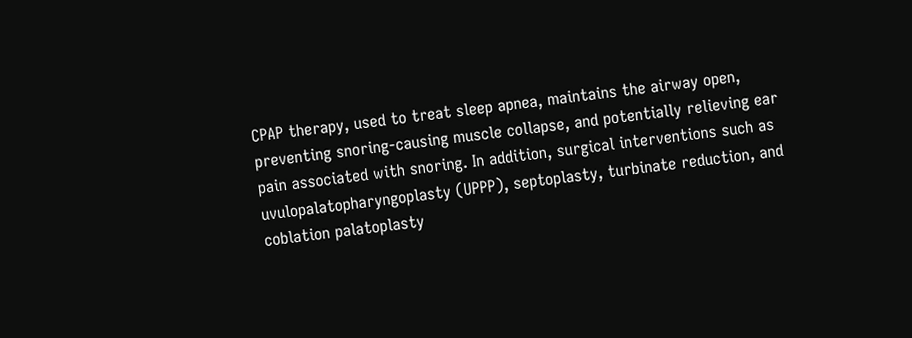CPAP therapy, used to treat sleep apnea, maintains the airway open, preventing snoring-causing muscle collapse, and potentially relieving ear pain associated with snoring. In addition, surgical interventions such as uvulopalatopharyngoplasty (UPPP), septoplasty, turbinate reduction, and coblation palatoplasty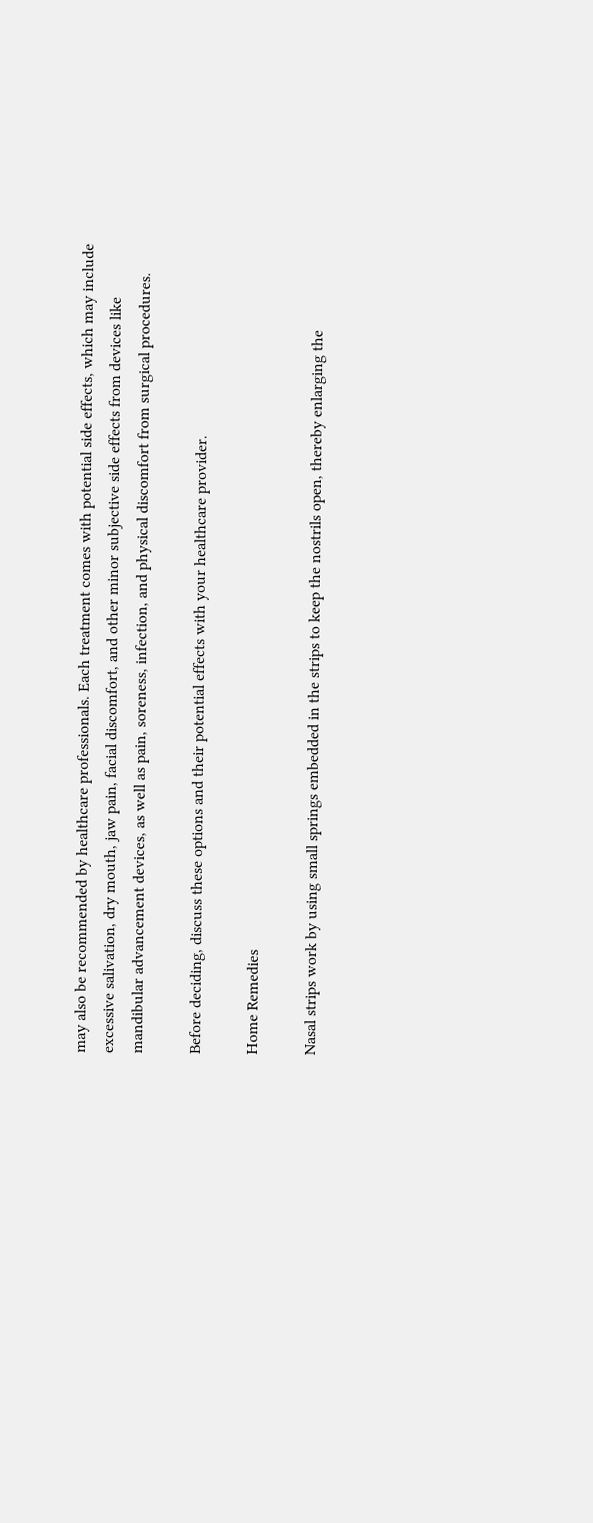may also be recommended by healthcare professionals. Each treatment comes with potential side effects, which may include excessive salivation, dry mouth, jaw pain, facial discomfort, and other minor subjective side effects from devices like mandibular advancement devices, as well as pain, soreness, infection, and physical discomfort from surgical procedures.

Before deciding, discuss these options and their potential effects with your healthcare provider.

Home Remedies

Nasal strips work by using small springs embedded in the strips to keep the nostrils open, thereby enlarging the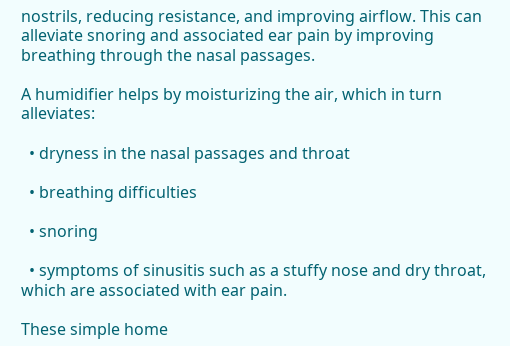nostrils, reducing resistance, and improving airflow. This can alleviate snoring and associated ear pain by improving breathing through the nasal passages.

A humidifier helps by moisturizing the air, which in turn alleviates:

  • dryness in the nasal passages and throat

  • breathing difficulties

  • snoring

  • symptoms of sinusitis such as a stuffy nose and dry throat, which are associated with ear pain.

These simple home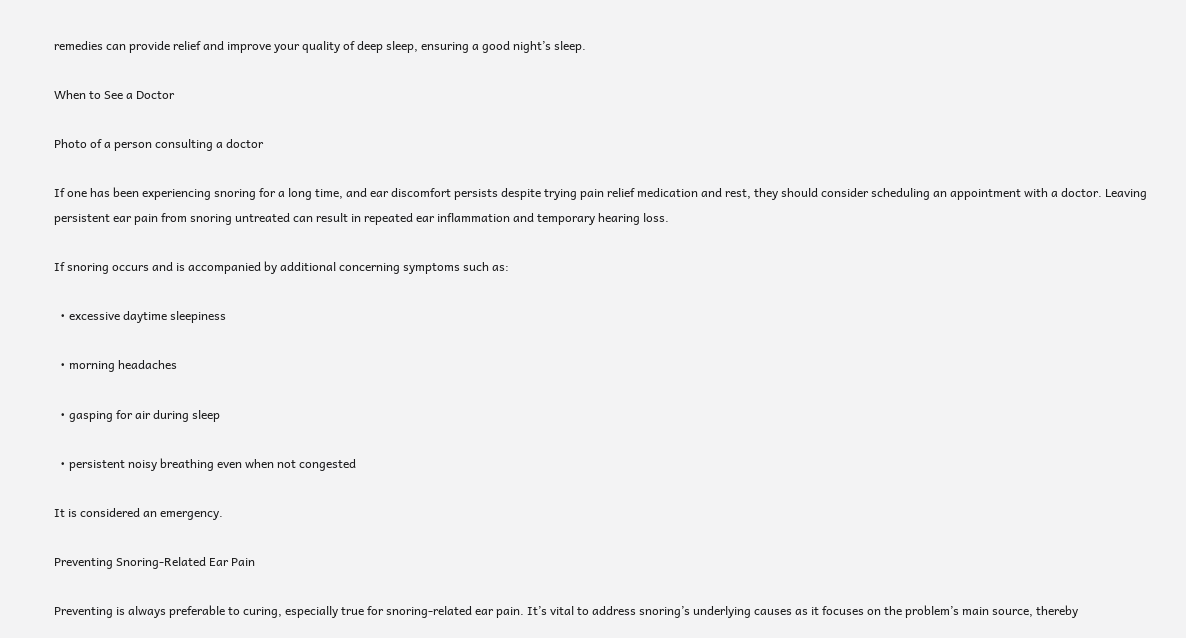remedies can provide relief and improve your quality of deep sleep, ensuring a good night’s sleep.

When to See a Doctor

Photo of a person consulting a doctor

If one has been experiencing snoring for a long time, and ear discomfort persists despite trying pain relief medication and rest, they should consider scheduling an appointment with a doctor. Leaving persistent ear pain from snoring untreated can result in repeated ear inflammation and temporary hearing loss.

If snoring occurs and is accompanied by additional concerning symptoms such as:

  • excessive daytime sleepiness

  • morning headaches

  • gasping for air during sleep

  • persistent noisy breathing even when not congested

It is considered an emergency.

Preventing Snoring-Related Ear Pain

Preventing is always preferable to curing, especially true for snoring-related ear pain. It’s vital to address snoring’s underlying causes as it focuses on the problem’s main source, thereby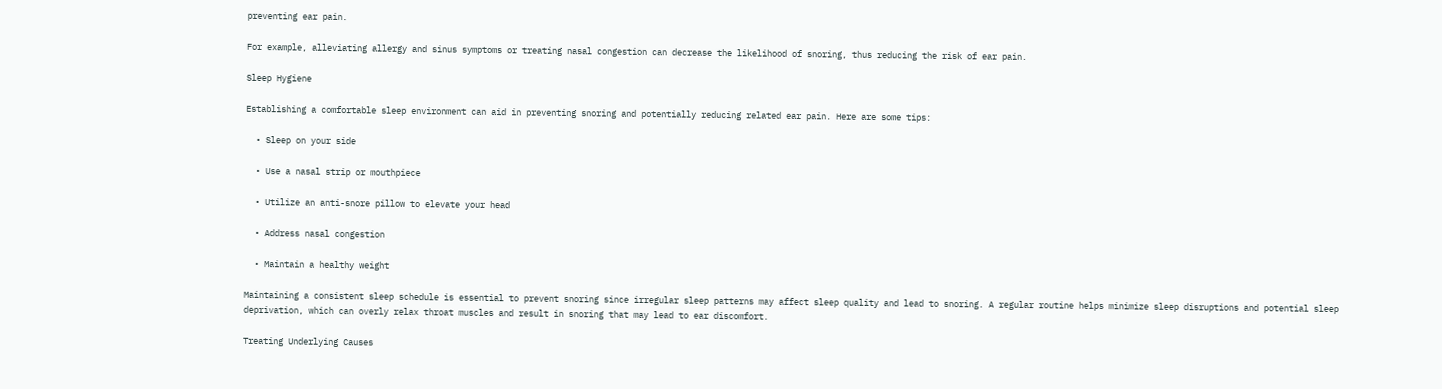preventing ear pain.

For example, alleviating allergy and sinus symptoms or treating nasal congestion can decrease the likelihood of snoring, thus reducing the risk of ear pain.

Sleep Hygiene

Establishing a comfortable sleep environment can aid in preventing snoring and potentially reducing related ear pain. Here are some tips:

  • Sleep on your side

  • Use a nasal strip or mouthpiece

  • Utilize an anti-snore pillow to elevate your head

  • Address nasal congestion

  • Maintain a healthy weight

Maintaining a consistent sleep schedule is essential to prevent snoring since irregular sleep patterns may affect sleep quality and lead to snoring. A regular routine helps minimize sleep disruptions and potential sleep deprivation, which can overly relax throat muscles and result in snoring that may lead to ear discomfort.

Treating Underlying Causes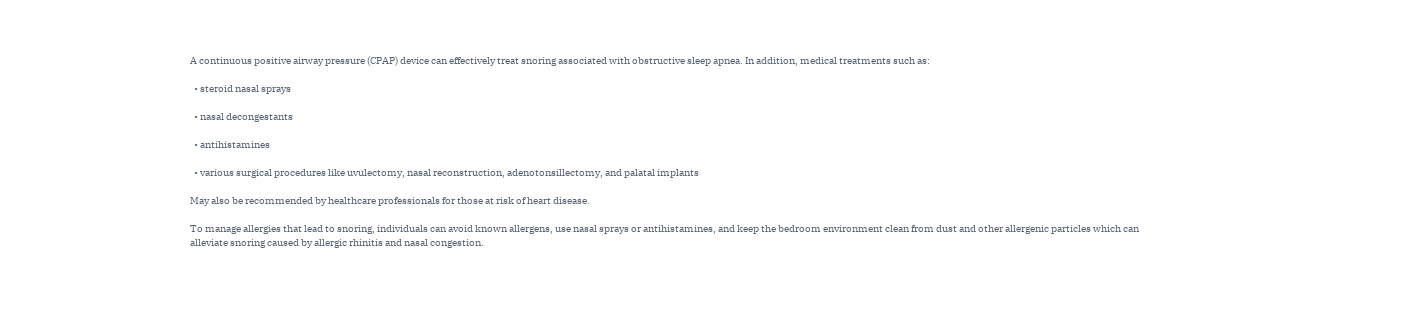A continuous positive airway pressure (CPAP) device can effectively treat snoring associated with obstructive sleep apnea. In addition, medical treatments such as:

  • steroid nasal sprays

  • nasal decongestants

  • antihistamines

  • various surgical procedures like uvulectomy, nasal reconstruction, adenotonsillectomy, and palatal implants

May also be recommended by healthcare professionals for those at risk of heart disease.

To manage allergies that lead to snoring, individuals can avoid known allergens, use nasal sprays or antihistamines, and keep the bedroom environment clean from dust and other allergenic particles which can alleviate snoring caused by allergic rhinitis and nasal congestion.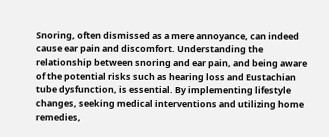Snoring, often dismissed as a mere annoyance, can indeed cause ear pain and discomfort. Understanding the relationship between snoring and ear pain, and being aware of the potential risks such as hearing loss and Eustachian tube dysfunction, is essential. By implementing lifestyle changes, seeking medical interventions and utilizing home remedies,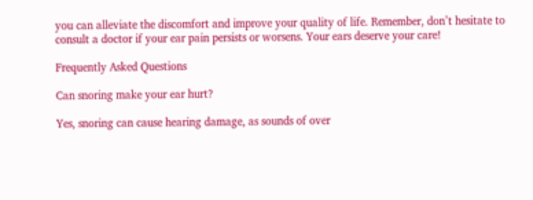you can alleviate the discomfort and improve your quality of life. Remember, don’t hesitate to consult a doctor if your ear pain persists or worsens. Your ears deserve your care!

Frequently Asked Questions

Can snoring make your ear hurt?

Yes, snoring can cause hearing damage, as sounds of over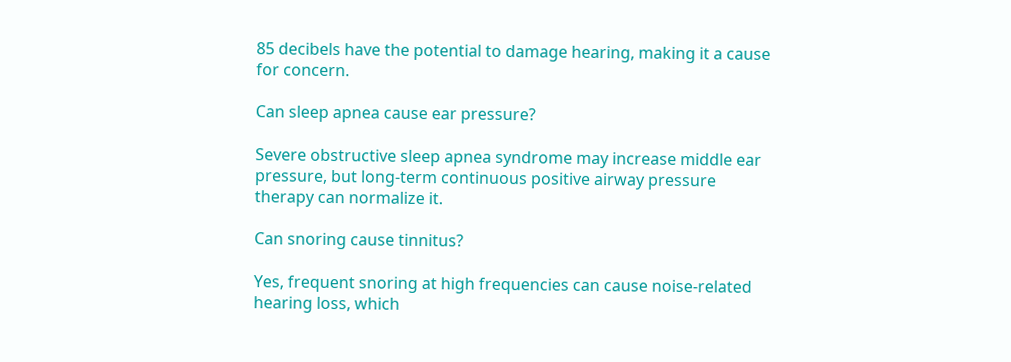85 decibels have the potential to damage hearing, making it a cause for concern.

Can sleep apnea cause ear pressure?

Severe obstructive sleep apnea syndrome may increase middle ear pressure, but long-term continuous positive airway pressure therapy can normalize it.

Can snoring cause tinnitus?

Yes, frequent snoring at high frequencies can cause noise-related hearing loss, which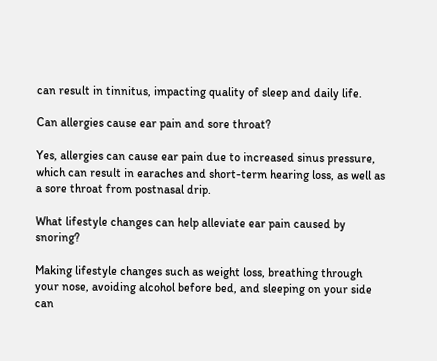can result in tinnitus, impacting quality of sleep and daily life.

Can allergies cause ear pain and sore throat?

Yes, allergies can cause ear pain due to increased sinus pressure, which can result in earaches and short-term hearing loss, as well as a sore throat from postnasal drip.

What lifestyle changes can help alleviate ear pain caused by snoring?

Making lifestyle changes such as weight loss, breathing through your nose, avoiding alcohol before bed, and sleeping on your side can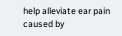help alleviate ear pain caused by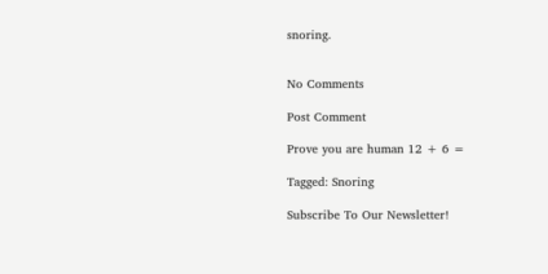snoring.


No Comments

Post Comment

Prove you are human 12 + 6 =

Tagged: Snoring

Subscribe To Our Newsletter!